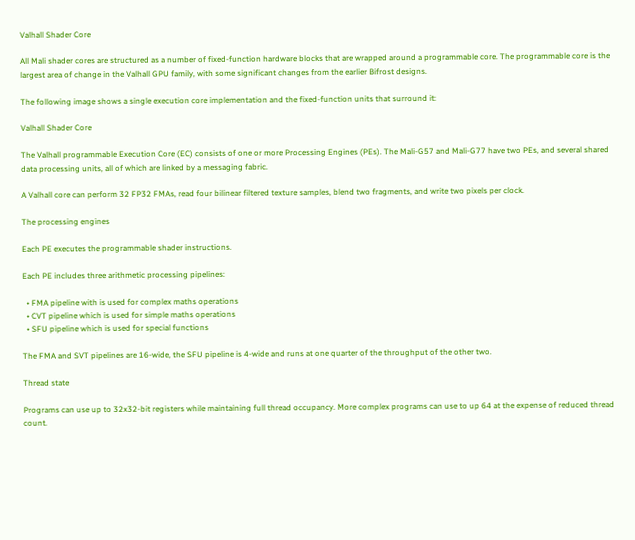Valhall Shader Core

All Mali shader cores are structured as a number of fixed-function hardware blocks that are wrapped around a programmable core. The programmable core is the largest area of change in the Valhall GPU family, with some significant changes from the earlier Bifrost designs.

The following image shows a single execution core implementation and the fixed-function units that surround it:

Valhall Shader Core

The Valhall programmable Execution Core (EC) consists of one or more Processing Engines (PEs). The Mali-G57 and Mali-G77 have two PEs, and several shared data processing units, all of which are linked by a messaging fabric.

A Valhall core can perform 32 FP32 FMAs, read four bilinear filtered texture samples, blend two fragments, and write two pixels per clock.

The processing engines

Each PE executes the programmable shader instructions.

Each PE includes three arithmetic processing pipelines:

  • FMA pipeline with is used for complex maths operations
  • CVT pipeline which is used for simple maths operations
  • SFU pipeline which is used for special functions

The FMA and SVT pipelines are 16-wide, the SFU pipeline is 4-wide and runs at one quarter of the throughput of the other two.

Thread state

Programs can use up to 32x32-bit registers while maintaining full thread occupancy. More complex programs can use to up 64 at the expense of reduced thread count.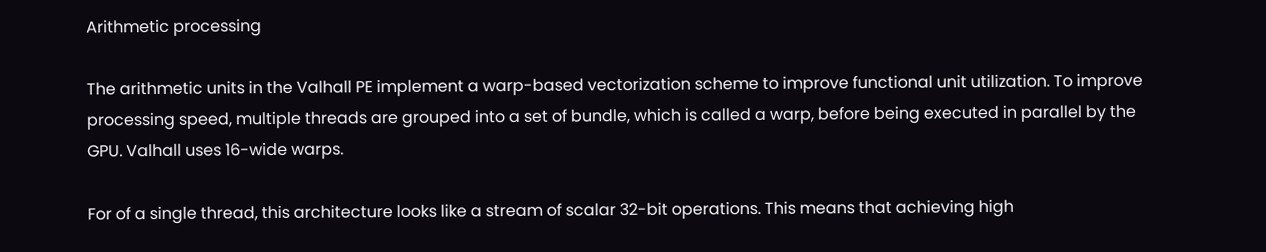Arithmetic processing

The arithmetic units in the Valhall PE implement a warp-based vectorization scheme to improve functional unit utilization. To improve processing speed, multiple threads are grouped into a set of bundle, which is called a warp, before being executed in parallel by the GPU. Valhall uses 16-wide warps.

For of a single thread, this architecture looks like a stream of scalar 32-bit operations. This means that achieving high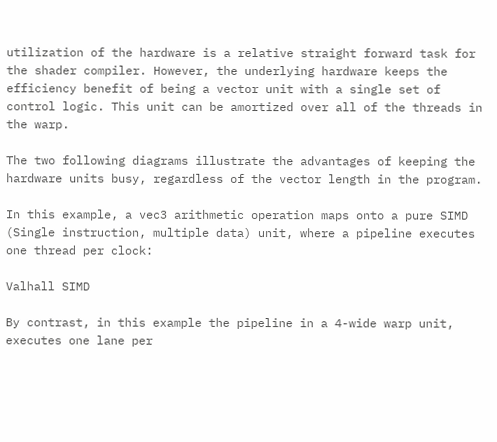utilization of the hardware is a relative straight forward task for the shader compiler. However, the underlying hardware keeps the efficiency benefit of being a vector unit with a single set of control logic. This unit can be amortized over all of the threads in the warp.

The two following diagrams illustrate the advantages of keeping the hardware units busy, regardless of the vector length in the program.

In this example, a vec3 arithmetic operation maps onto a pure SIMD (Single instruction, multiple data) unit, where a pipeline executes one thread per clock:

Valhall SIMD

By contrast, in this example the pipeline in a 4-wide warp unit, executes one lane per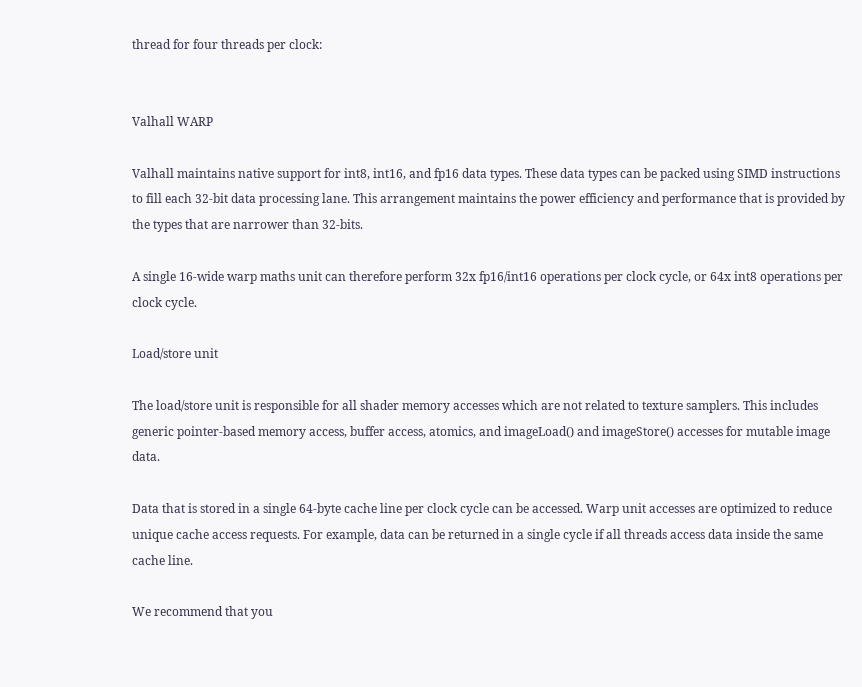thread for four threads per clock:


Valhall WARP

Valhall maintains native support for int8, int16, and fp16 data types. These data types can be packed using SIMD instructions to fill each 32-bit data processing lane. This arrangement maintains the power efficiency and performance that is provided by the types that are narrower than 32-bits.

A single 16-wide warp maths unit can therefore perform 32x fp16/int16 operations per clock cycle, or 64x int8 operations per clock cycle.

Load/store unit

The load/store unit is responsible for all shader memory accesses which are not related to texture samplers. This includes generic pointer-based memory access, buffer access, atomics, and imageLoad() and imageStore() accesses for mutable image data.

Data that is stored in a single 64-byte cache line per clock cycle can be accessed. Warp unit accesses are optimized to reduce unique cache access requests. For example, data can be returned in a single cycle if all threads access data inside the same cache line.

We recommend that you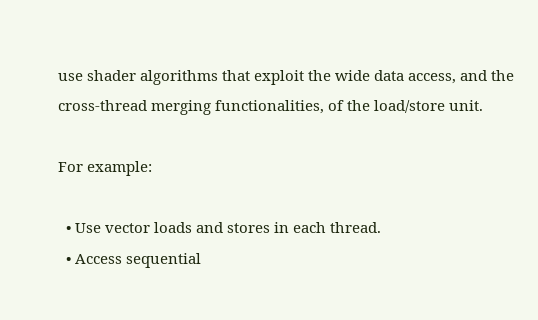use shader algorithms that exploit the wide data access, and the cross-thread merging functionalities, of the load/store unit.

For example:

  • Use vector loads and stores in each thread.
  • Access sequential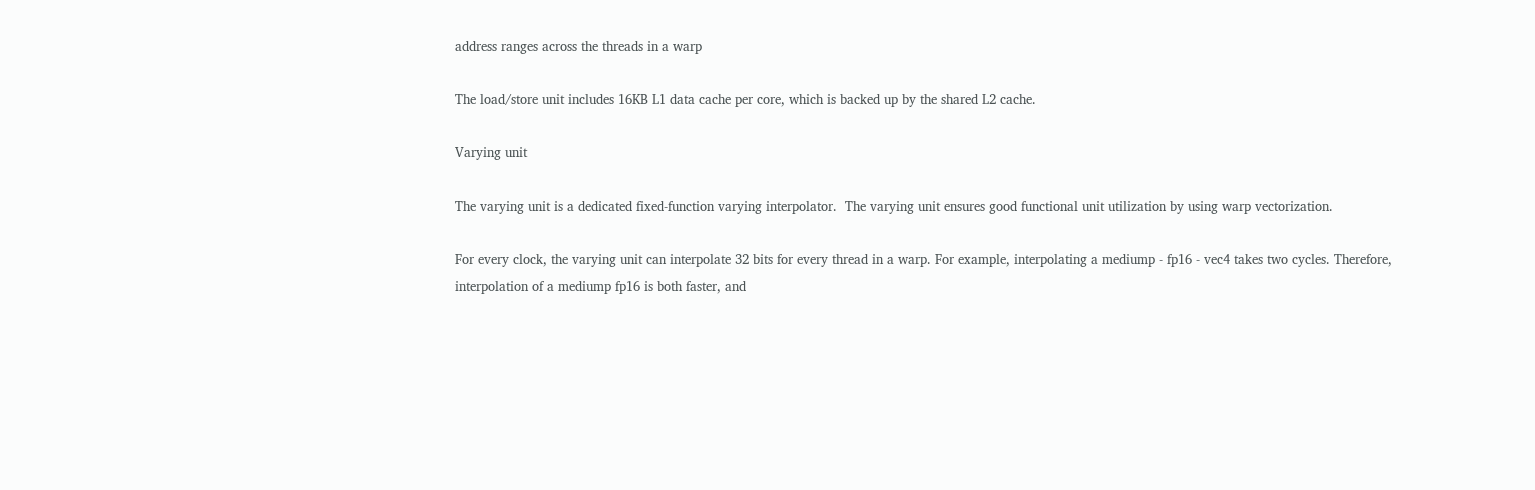address ranges across the threads in a warp

The load/store unit includes 16KB L1 data cache per core, which is backed up by the shared L2 cache.

Varying unit

The varying unit is a dedicated fixed-function varying interpolator.  The varying unit ensures good functional unit utilization by using warp vectorization.

For every clock, the varying unit can interpolate 32 bits for every thread in a warp. For example, interpolating a mediump - fp16 - vec4 takes two cycles. Therefore, interpolation of a mediump fp16 is both faster, and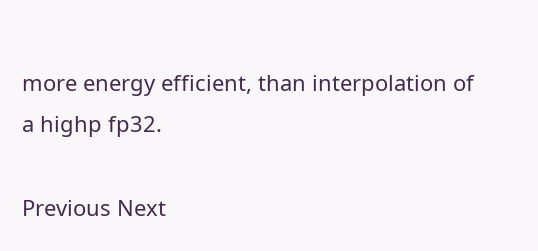more energy efficient, than interpolation of a highp fp32.

Previous Next